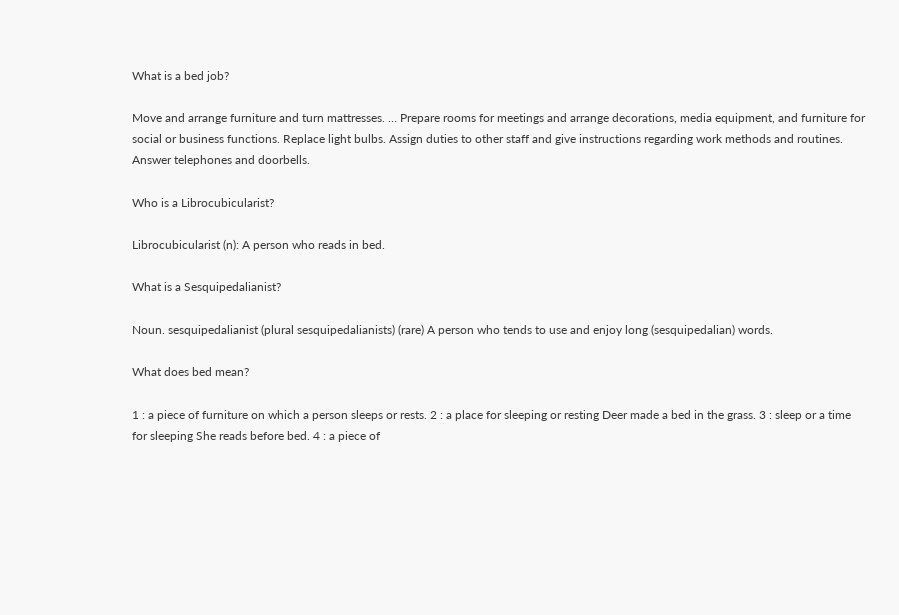What is a bed job?

Move and arrange furniture and turn mattresses. … Prepare rooms for meetings and arrange decorations, media equipment, and furniture for social or business functions. Replace light bulbs. Assign duties to other staff and give instructions regarding work methods and routines. Answer telephones and doorbells.

Who is a Librocubicularist?

Librocubicularist (n): A person who reads in bed.

What is a Sesquipedalianist?

Noun. sesquipedalianist (plural sesquipedalianists) (rare) A person who tends to use and enjoy long (sesquipedalian) words.

What does bed mean?

1 : a piece of furniture on which a person sleeps or rests. 2 : a place for sleeping or resting Deer made a bed in the grass. 3 : sleep or a time for sleeping She reads before bed. 4 : a piece of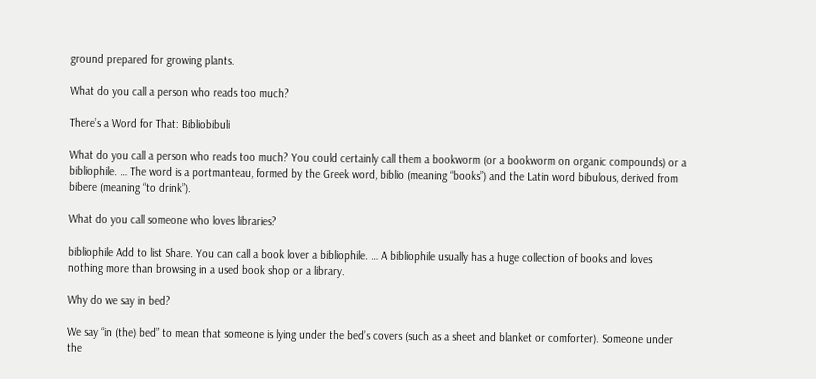ground prepared for growing plants.

What do you call a person who reads too much?

There’s a Word for That: Bibliobibuli

What do you call a person who reads too much? You could certainly call them a bookworm (or a bookworm on organic compounds) or a bibliophile. … The word is a portmanteau, formed by the Greek word, biblio (meaning “books”) and the Latin word bibulous, derived from bibere (meaning “to drink”).

What do you call someone who loves libraries?

bibliophile Add to list Share. You can call a book lover a bibliophile. … A bibliophile usually has a huge collection of books and loves nothing more than browsing in a used book shop or a library.

Why do we say in bed?

We say “in (the) bed” to mean that someone is lying under the bed’s covers (such as a sheet and blanket or comforter). Someone under the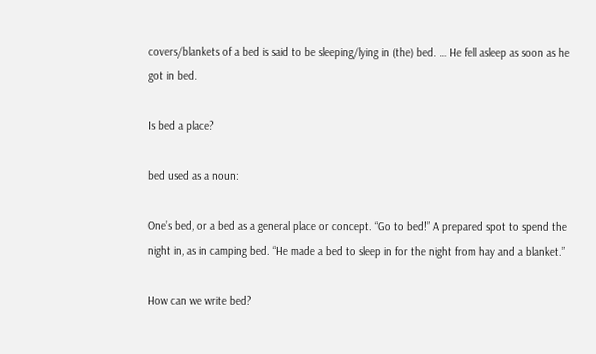covers/blankets of a bed is said to be sleeping/lying in (the) bed. … He fell asleep as soon as he got in bed.

Is bed a place?

bed used as a noun:

One’s bed, or a bed as a general place or concept. “Go to bed!” A prepared spot to spend the night in, as in camping bed. “He made a bed to sleep in for the night from hay and a blanket.”

How can we write bed?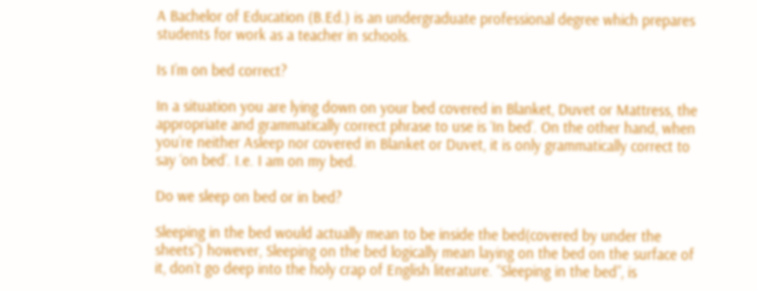A Bachelor of Education (B.Ed.) is an undergraduate professional degree which prepares students for work as a teacher in schools.

Is I’m on bed correct?

In a situation you are lying down on your bed covered in Blanket, Duvet or Mattress, the appropriate and grammatically correct phrase to use is ‘In bed’. On the other hand, when you’re neither Asleep nor covered in Blanket or Duvet, it is only grammatically correct to say ‘on bed’. I.e. I am on my bed.

Do we sleep on bed or in bed?

Sleeping in the bed would actually mean to be inside the bed(covered by under the sheets”) however, Sleeping on the bed logically mean laying on the bed on the surface of it, don’t go deep into the holy crap of English literature. “Sleeping in the bed”, is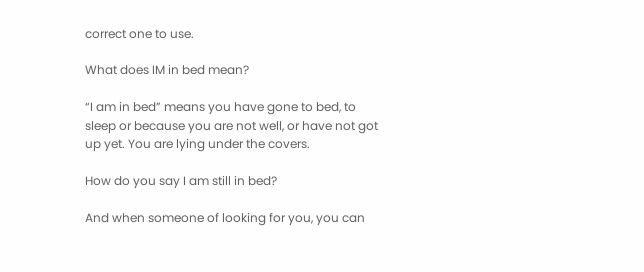correct one to use.

What does IM in bed mean?

“I am in bed” means you have gone to bed, to sleep or because you are not well, or have not got up yet. You are lying under the covers.

How do you say I am still in bed?

And when someone of looking for you, you can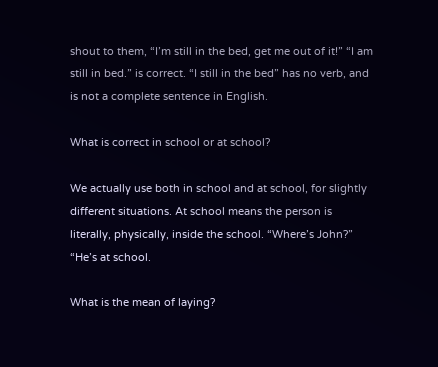shout to them, “I’m still in the bed, get me out of it!” “I am still in bed.” is correct. “I still in the bed” has no verb, and is not a complete sentence in English.

What is correct in school or at school?

We actually use both in school and at school, for slightly different situations. At school means the person is literally, physically, inside the school. “Where’s John?” “He’s at school.

What is the mean of laying?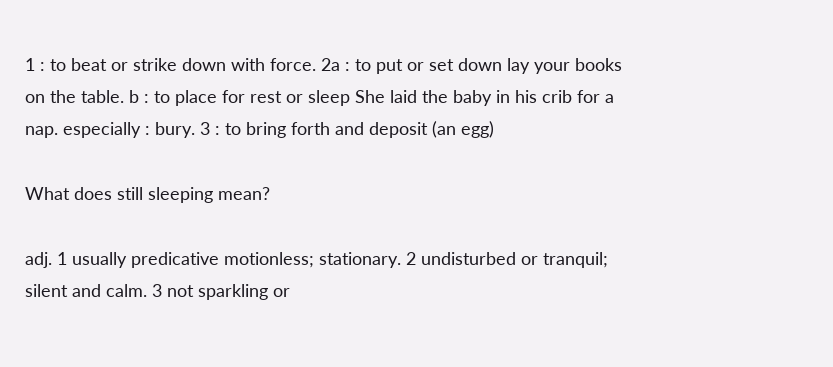1 : to beat or strike down with force. 2a : to put or set down lay your books on the table. b : to place for rest or sleep She laid the baby in his crib for a nap. especially : bury. 3 : to bring forth and deposit (an egg)

What does still sleeping mean?

adj. 1 usually predicative motionless; stationary. 2 undisturbed or tranquil; silent and calm. 3 not sparkling or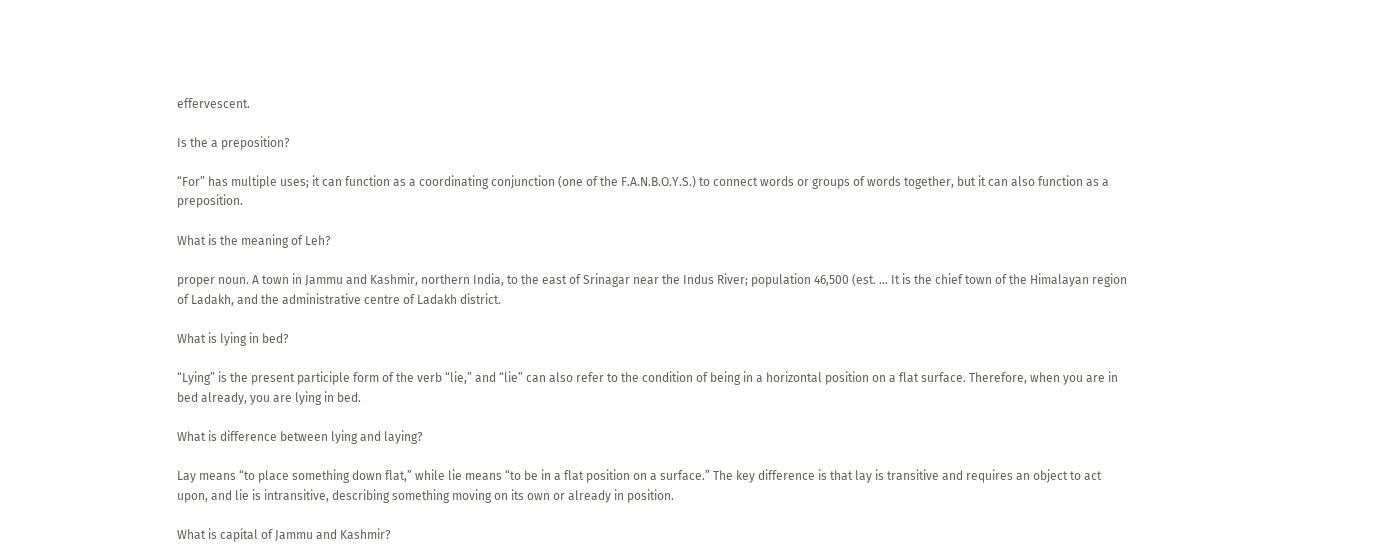effervescent.

Is the a preposition?

“For” has multiple uses; it can function as a coordinating conjunction (one of the F.A.N.B.O.Y.S.) to connect words or groups of words together, but it can also function as a preposition.

What is the meaning of Leh?

proper noun. A town in Jammu and Kashmir, northern India, to the east of Srinagar near the Indus River; population 46,500 (est. … It is the chief town of the Himalayan region of Ladakh, and the administrative centre of Ladakh district.

What is lying in bed?

“Lying” is the present participle form of the verb “lie,” and “lie” can also refer to the condition of being in a horizontal position on a flat surface. Therefore, when you are in bed already, you are lying in bed.

What is difference between lying and laying?

Lay means “to place something down flat,” while lie means “to be in a flat position on a surface.” The key difference is that lay is transitive and requires an object to act upon, and lie is intransitive, describing something moving on its own or already in position.

What is capital of Jammu and Kashmir?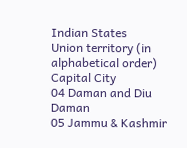Indian States
Union territory (in alphabetical order) Capital City
04 Daman and Diu Daman
05 Jammu & Kashmir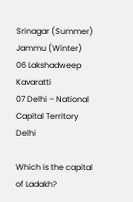Srinagar (Summer) Jammu (Winter)
06 Lakshadweep Kavaratti
07 Delhi – National Capital Territory Delhi

Which is the capital of Ladakh?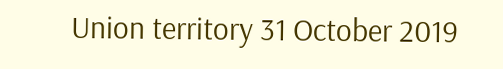Union territory 31 October 2019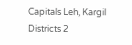Capitals Leh, Kargil
Districts 2